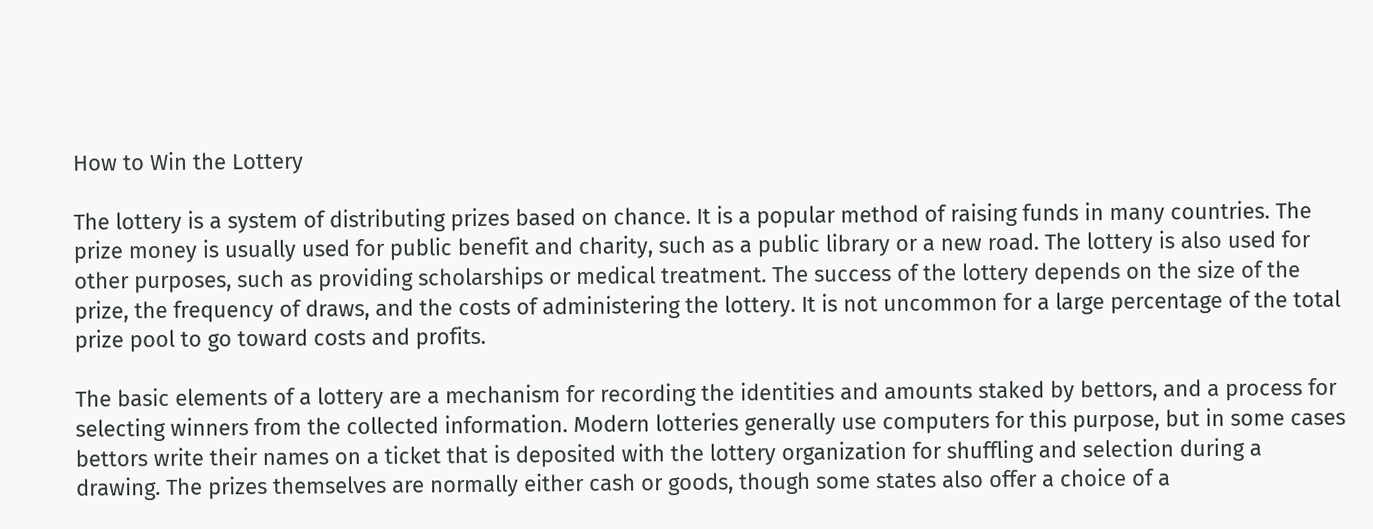How to Win the Lottery

The lottery is a system of distributing prizes based on chance. It is a popular method of raising funds in many countries. The prize money is usually used for public benefit and charity, such as a public library or a new road. The lottery is also used for other purposes, such as providing scholarships or medical treatment. The success of the lottery depends on the size of the prize, the frequency of draws, and the costs of administering the lottery. It is not uncommon for a large percentage of the total prize pool to go toward costs and profits.

The basic elements of a lottery are a mechanism for recording the identities and amounts staked by bettors, and a process for selecting winners from the collected information. Modern lotteries generally use computers for this purpose, but in some cases bettors write their names on a ticket that is deposited with the lottery organization for shuffling and selection during a drawing. The prizes themselves are normally either cash or goods, though some states also offer a choice of a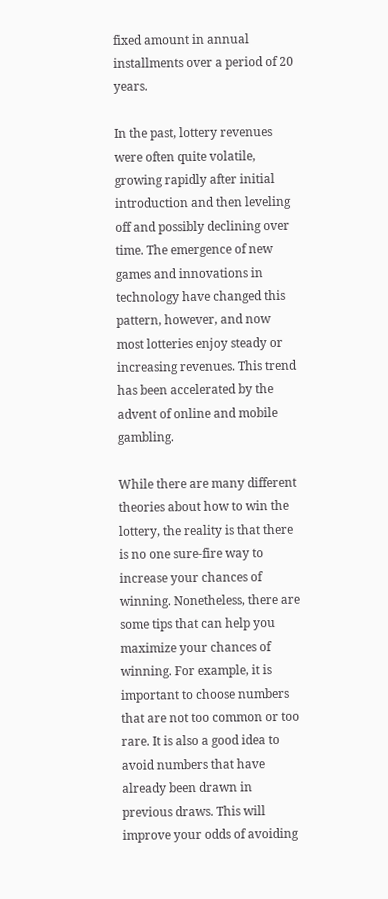fixed amount in annual installments over a period of 20 years.

In the past, lottery revenues were often quite volatile, growing rapidly after initial introduction and then leveling off and possibly declining over time. The emergence of new games and innovations in technology have changed this pattern, however, and now most lotteries enjoy steady or increasing revenues. This trend has been accelerated by the advent of online and mobile gambling.

While there are many different theories about how to win the lottery, the reality is that there is no one sure-fire way to increase your chances of winning. Nonetheless, there are some tips that can help you maximize your chances of winning. For example, it is important to choose numbers that are not too common or too rare. It is also a good idea to avoid numbers that have already been drawn in previous draws. This will improve your odds of avoiding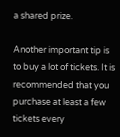a shared prize.

Another important tip is to buy a lot of tickets. It is recommended that you purchase at least a few tickets every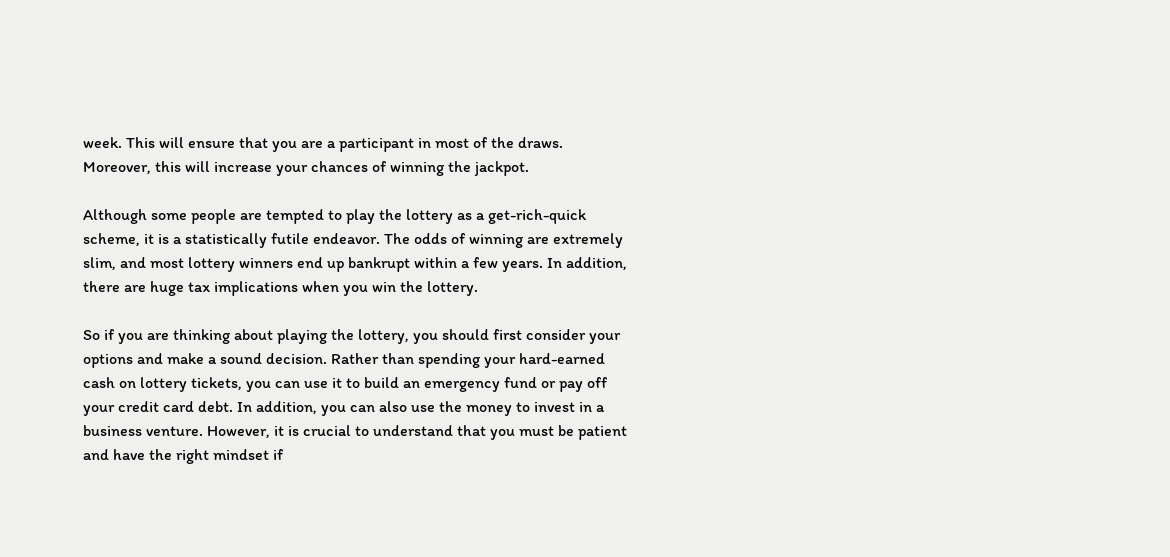week. This will ensure that you are a participant in most of the draws. Moreover, this will increase your chances of winning the jackpot.

Although some people are tempted to play the lottery as a get-rich-quick scheme, it is a statistically futile endeavor. The odds of winning are extremely slim, and most lottery winners end up bankrupt within a few years. In addition, there are huge tax implications when you win the lottery.

So if you are thinking about playing the lottery, you should first consider your options and make a sound decision. Rather than spending your hard-earned cash on lottery tickets, you can use it to build an emergency fund or pay off your credit card debt. In addition, you can also use the money to invest in a business venture. However, it is crucial to understand that you must be patient and have the right mindset if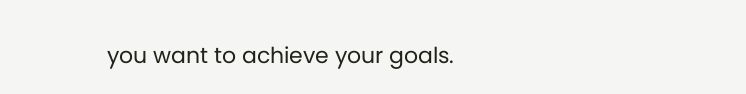you want to achieve your goals.